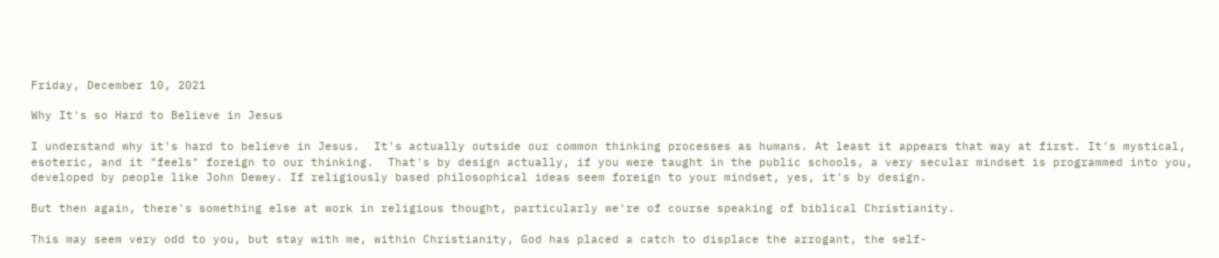Friday, December 10, 2021

Why It's so Hard to Believe in Jesus

I understand why it's hard to believe in Jesus.  It's actually outside our common thinking processes as humans. At least it appears that way at first. It's mystical, esoteric, and it "feels" foreign to our thinking.  That's by design actually, if you were taught in the public schools, a very secular mindset is programmed into you, developed by people like John Dewey. If religiously based philosophical ideas seem foreign to your mindset, yes, it's by design.

But then again, there's something else at work in religious thought, particularly we're of course speaking of biblical Christianity.

This may seem very odd to you, but stay with me, within Christianity, God has placed a catch to displace the arrogant, the self-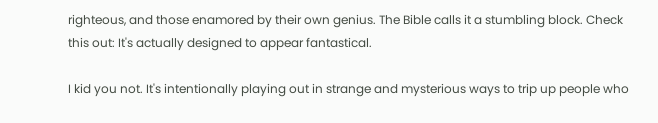righteous, and those enamored by their own genius. The Bible calls it a stumbling block. Check this out: It's actually designed to appear fantastical.

I kid you not. It's intentionally playing out in strange and mysterious ways to trip up people who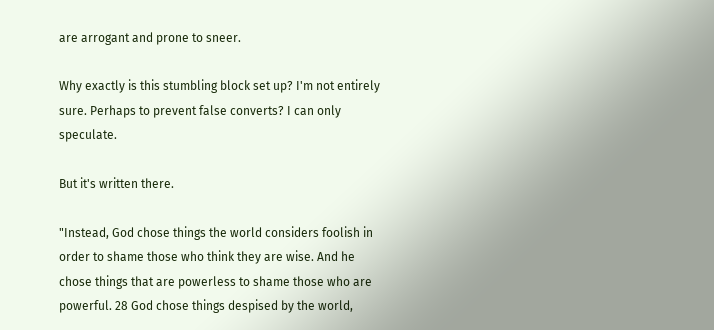are arrogant and prone to sneer.

Why exactly is this stumbling block set up? I'm not entirely sure. Perhaps to prevent false converts? I can only speculate.

But it's written there.

"Instead, God chose things the world considers foolish in order to shame those who think they are wise. And he chose things that are powerless to shame those who are powerful. 28 God chose things despised by the world,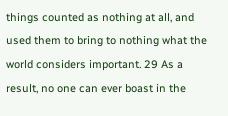things counted as nothing at all, and used them to bring to nothing what the world considers important. 29 As a result, no one can ever boast in the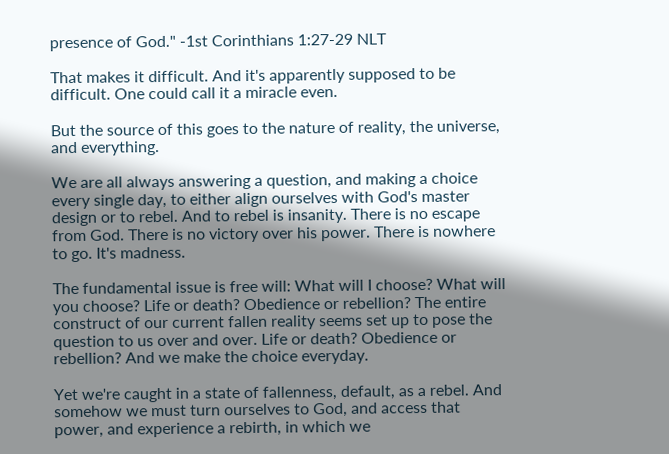presence of God." -1st Corinthians 1:27-29 NLT

That makes it difficult. And it's apparently supposed to be difficult. One could call it a miracle even.

But the source of this goes to the nature of reality, the universe, and everything.

We are all always answering a question, and making a choice every single day, to either align ourselves with God's master design or to rebel. And to rebel is insanity. There is no escape from God. There is no victory over his power. There is nowhere to go. It's madness.

The fundamental issue is free will: What will I choose? What will you choose? Life or death? Obedience or rebellion? The entire construct of our current fallen reality seems set up to pose the question to us over and over. Life or death? Obedience or rebellion? And we make the choice everyday.

Yet we're caught in a state of fallenness, default, as a rebel. And somehow we must turn ourselves to God, and access that power, and experience a rebirth, in which we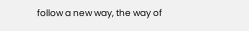follow a new way, the way of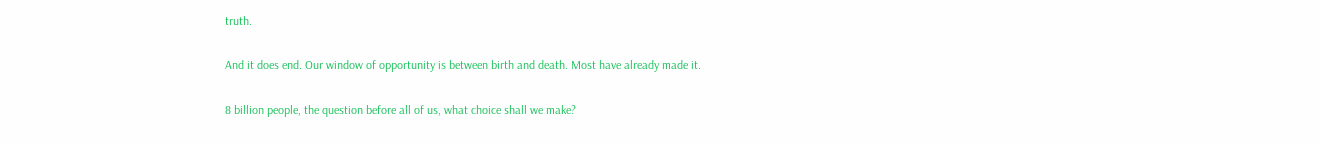truth.

And it does end. Our window of opportunity is between birth and death. Most have already made it.

8 billion people, the question before all of us, what choice shall we make?